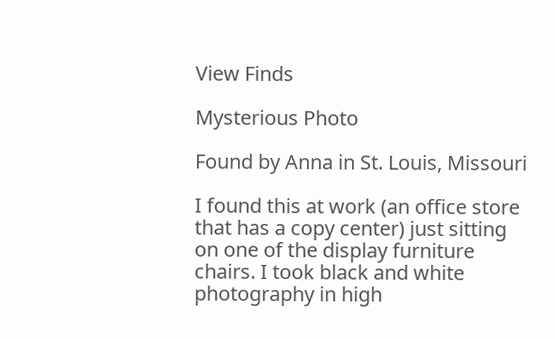View Finds

Mysterious Photo

Found by Anna in St. Louis, Missouri

I found this at work (an office store that has a copy center) just sitting on one of the display furniture chairs. I took black and white photography in high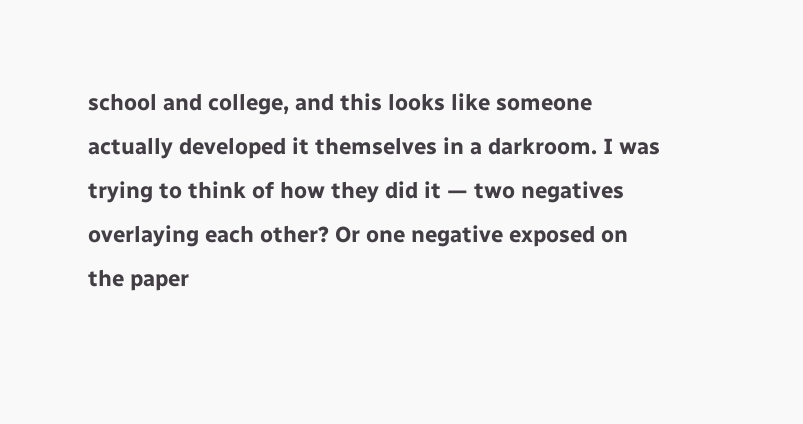school and college, and this looks like someone actually developed it themselves in a darkroom. I was trying to think of how they did it — two negatives overlaying each other? Or one negative exposed on the paper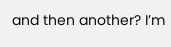and then another? I’m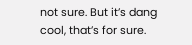not sure. But it’s dang cool, that’s for sure.